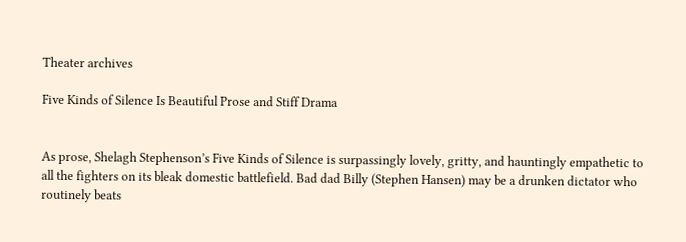Theater archives

Five Kinds of Silence Is Beautiful Prose and Stiff Drama


As prose, Shelagh Stephenson’s Five Kinds of Silence is surpassingly lovely, gritty, and hauntingly empathetic to all the fighters on its bleak domestic battlefield. Bad dad Billy (Stephen Hansen) may be a drunken dictator who routinely beats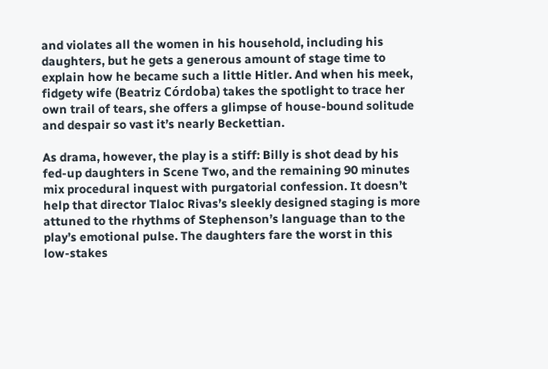and violates all the women in his household, including his daughters, but he gets a generous amount of stage time to explain how he became such a little Hitler. And when his meek, fidgety wife (Beatriz Córdoba) takes the spotlight to trace her own trail of tears, she offers a glimpse of house-bound solitude and despair so vast it’s nearly Beckettian.

As drama, however, the play is a stiff: Billy is shot dead by his fed-up daughters in Scene Two, and the remaining 90 minutes mix procedural inquest with purgatorial confession. It doesn’t help that director Tlaloc Rivas’s sleekly designed staging is more attuned to the rhythms of Stephenson’s language than to the play’s emotional pulse. The daughters fare the worst in this low-stakes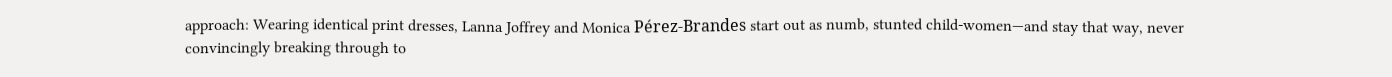approach: Wearing identical print dresses, Lanna Joffrey and Monica Pérez-Brandes start out as numb, stunted child-women—and stay that way, never convincingly breaking through to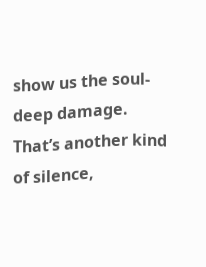show us the soul-deep damage. That’s another kind of silence,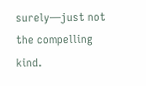surely—just not the compelling kind.